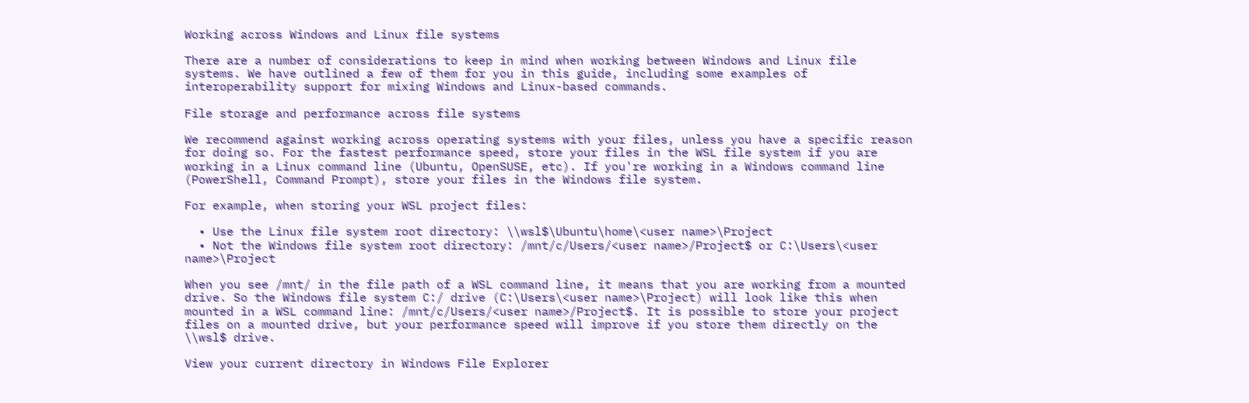Working across Windows and Linux file systems

There are a number of considerations to keep in mind when working between Windows and Linux file systems. We have outlined a few of them for you in this guide, including some examples of interoperability support for mixing Windows and Linux-based commands.

File storage and performance across file systems

We recommend against working across operating systems with your files, unless you have a specific reason for doing so. For the fastest performance speed, store your files in the WSL file system if you are working in a Linux command line (Ubuntu, OpenSUSE, etc). If you're working in a Windows command line (PowerShell, Command Prompt), store your files in the Windows file system.

For example, when storing your WSL project files:

  • Use the Linux file system root directory: \\wsl$\Ubuntu\home\<user name>\Project
  • Not the Windows file system root directory: /mnt/c/Users/<user name>/Project$ or C:\Users\<user name>\Project

When you see /mnt/ in the file path of a WSL command line, it means that you are working from a mounted drive. So the Windows file system C:/ drive (C:\Users\<user name>\Project) will look like this when mounted in a WSL command line: /mnt/c/Users/<user name>/Project$. It is possible to store your project files on a mounted drive, but your performance speed will improve if you store them directly on the \\wsl$ drive.

View your current directory in Windows File Explorer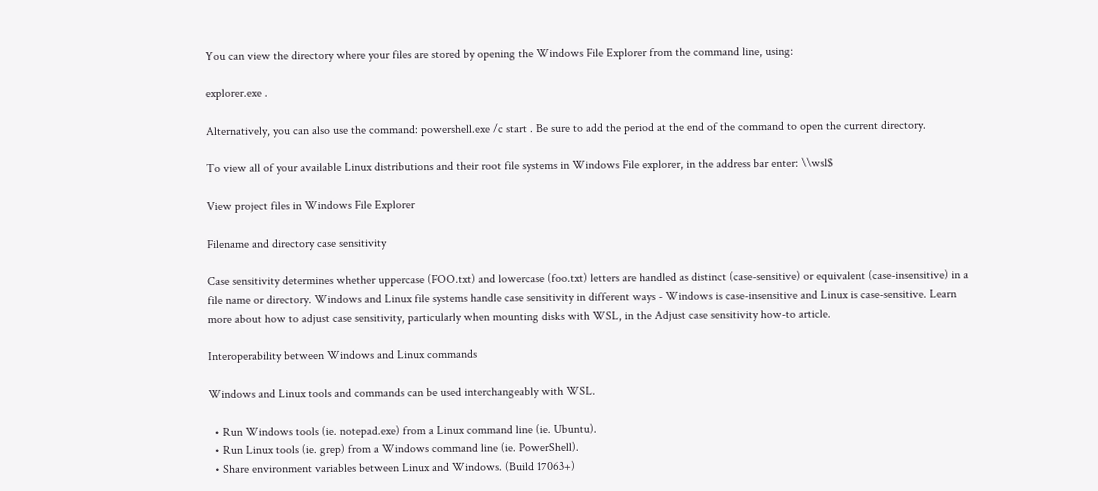You can view the directory where your files are stored by opening the Windows File Explorer from the command line, using:

explorer.exe .

Alternatively, you can also use the command: powershell.exe /c start . Be sure to add the period at the end of the command to open the current directory.

To view all of your available Linux distributions and their root file systems in Windows File explorer, in the address bar enter: \\wsl$

View project files in Windows File Explorer

Filename and directory case sensitivity

Case sensitivity determines whether uppercase (FOO.txt) and lowercase (foo.txt) letters are handled as distinct (case-sensitive) or equivalent (case-insensitive) in a file name or directory. Windows and Linux file systems handle case sensitivity in different ways - Windows is case-insensitive and Linux is case-sensitive. Learn more about how to adjust case sensitivity, particularly when mounting disks with WSL, in the Adjust case sensitivity how-to article.

Interoperability between Windows and Linux commands

Windows and Linux tools and commands can be used interchangeably with WSL.

  • Run Windows tools (ie. notepad.exe) from a Linux command line (ie. Ubuntu).
  • Run Linux tools (ie. grep) from a Windows command line (ie. PowerShell).
  • Share environment variables between Linux and Windows. (Build 17063+)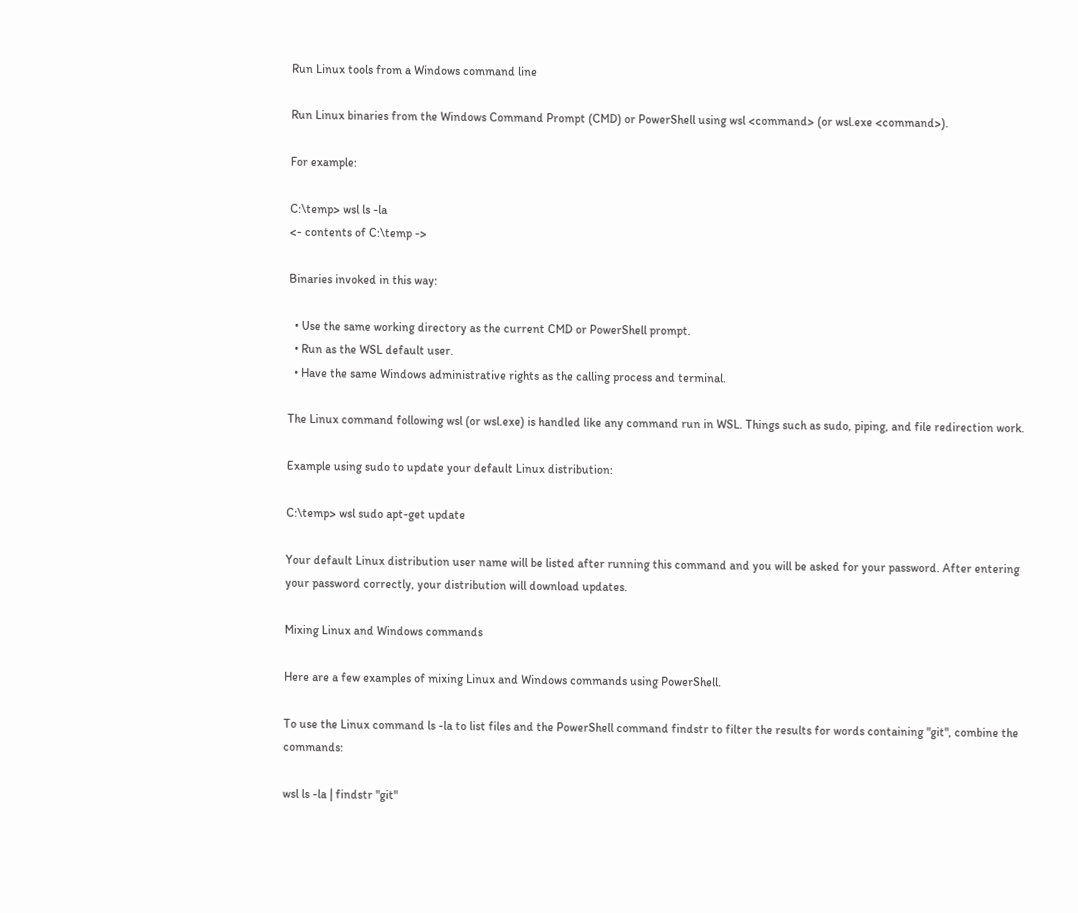Run Linux tools from a Windows command line

Run Linux binaries from the Windows Command Prompt (CMD) or PowerShell using wsl <command> (or wsl.exe <command>).

For example:

C:\temp> wsl ls -la
<- contents of C:\temp ->

Binaries invoked in this way:

  • Use the same working directory as the current CMD or PowerShell prompt.
  • Run as the WSL default user.
  • Have the same Windows administrative rights as the calling process and terminal.

The Linux command following wsl (or wsl.exe) is handled like any command run in WSL. Things such as sudo, piping, and file redirection work.

Example using sudo to update your default Linux distribution:

C:\temp> wsl sudo apt-get update

Your default Linux distribution user name will be listed after running this command and you will be asked for your password. After entering your password correctly, your distribution will download updates.

Mixing Linux and Windows commands

Here are a few examples of mixing Linux and Windows commands using PowerShell.

To use the Linux command ls -la to list files and the PowerShell command findstr to filter the results for words containing "git", combine the commands:

wsl ls -la | findstr "git"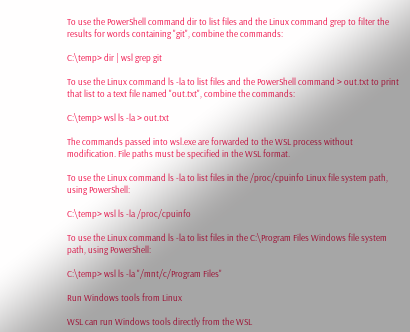To use the PowerShell command dir to list files and the Linux command grep to filter the results for words containing "git", combine the commands:

C:\temp> dir | wsl grep git

To use the Linux command ls -la to list files and the PowerShell command > out.txt to print that list to a text file named "out.txt", combine the commands:

C:\temp> wsl ls -la > out.txt

The commands passed into wsl.exe are forwarded to the WSL process without modification. File paths must be specified in the WSL format.

To use the Linux command ls -la to list files in the /proc/cpuinfo Linux file system path, using PowerShell:

C:\temp> wsl ls -la /proc/cpuinfo

To use the Linux command ls -la to list files in the C:\Program Files Windows file system path, using PowerShell:

C:\temp> wsl ls -la "/mnt/c/Program Files"

Run Windows tools from Linux

WSL can run Windows tools directly from the WSL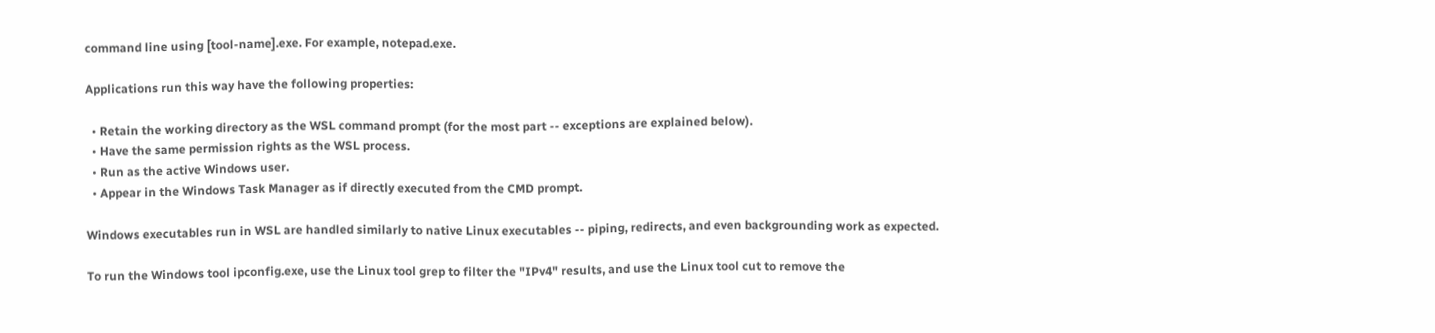command line using [tool-name].exe. For example, notepad.exe.

Applications run this way have the following properties:

  • Retain the working directory as the WSL command prompt (for the most part -- exceptions are explained below).
  • Have the same permission rights as the WSL process.
  • Run as the active Windows user.
  • Appear in the Windows Task Manager as if directly executed from the CMD prompt.

Windows executables run in WSL are handled similarly to native Linux executables -- piping, redirects, and even backgrounding work as expected.

To run the Windows tool ipconfig.exe, use the Linux tool grep to filter the "IPv4" results, and use the Linux tool cut to remove the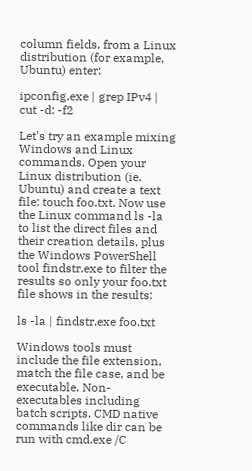column fields, from a Linux distribution (for example, Ubuntu) enter:

ipconfig.exe | grep IPv4 | cut -d: -f2

Let's try an example mixing Windows and Linux commands. Open your Linux distribution (ie. Ubuntu) and create a text file: touch foo.txt. Now use the Linux command ls -la to list the direct files and their creation details, plus the Windows PowerShell tool findstr.exe to filter the results so only your foo.txt file shows in the results:

ls -la | findstr.exe foo.txt

Windows tools must include the file extension, match the file case, and be executable. Non-executables including batch scripts. CMD native commands like dir can be run with cmd.exe /C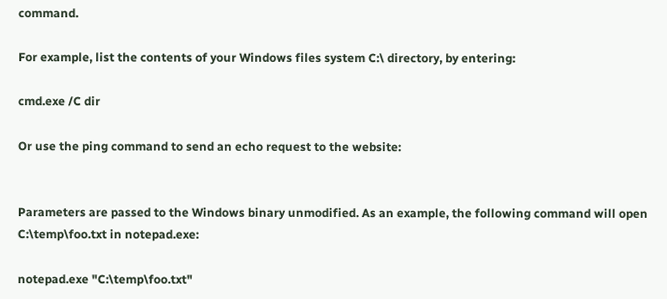command.

For example, list the contents of your Windows files system C:\ directory, by entering:

cmd.exe /C dir

Or use the ping command to send an echo request to the website:


Parameters are passed to the Windows binary unmodified. As an example, the following command will open C:\temp\foo.txt in notepad.exe:

notepad.exe "C:\temp\foo.txt"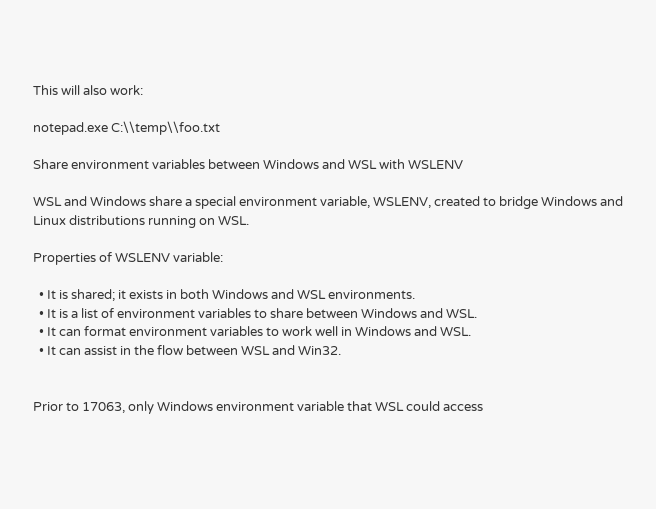This will also work:

notepad.exe C:\\temp\\foo.txt

Share environment variables between Windows and WSL with WSLENV

WSL and Windows share a special environment variable, WSLENV, created to bridge Windows and Linux distributions running on WSL.

Properties of WSLENV variable:

  • It is shared; it exists in both Windows and WSL environments.
  • It is a list of environment variables to share between Windows and WSL.
  • It can format environment variables to work well in Windows and WSL.
  • It can assist in the flow between WSL and Win32.


Prior to 17063, only Windows environment variable that WSL could access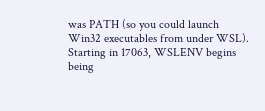was PATH (so you could launch Win32 executables from under WSL). Starting in 17063, WSLENV begins being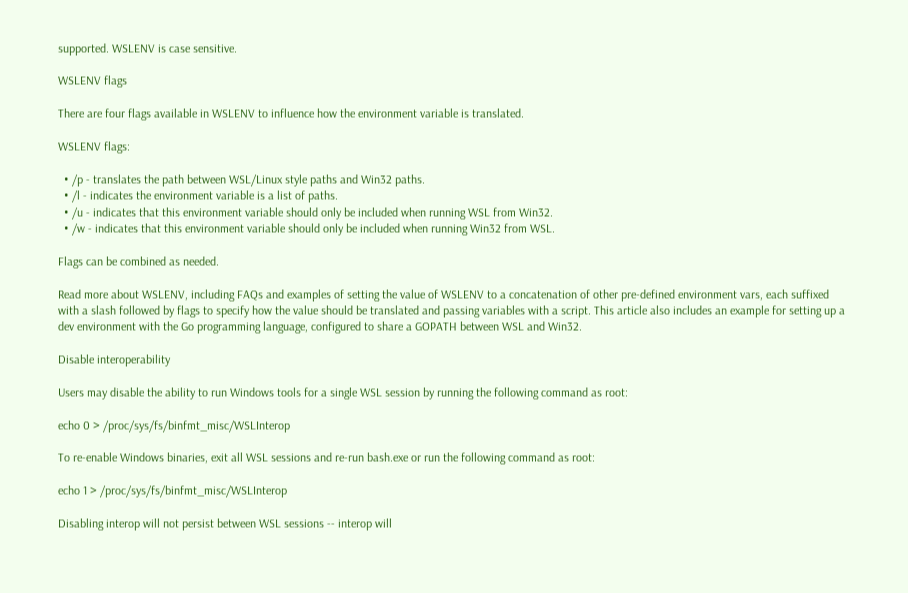supported. WSLENV is case sensitive.

WSLENV flags

There are four flags available in WSLENV to influence how the environment variable is translated.

WSLENV flags:

  • /p - translates the path between WSL/Linux style paths and Win32 paths.
  • /l - indicates the environment variable is a list of paths.
  • /u - indicates that this environment variable should only be included when running WSL from Win32.
  • /w - indicates that this environment variable should only be included when running Win32 from WSL.

Flags can be combined as needed.

Read more about WSLENV, including FAQs and examples of setting the value of WSLENV to a concatenation of other pre-defined environment vars, each suffixed with a slash followed by flags to specify how the value should be translated and passing variables with a script. This article also includes an example for setting up a dev environment with the Go programming language, configured to share a GOPATH between WSL and Win32.

Disable interoperability

Users may disable the ability to run Windows tools for a single WSL session by running the following command as root:

echo 0 > /proc/sys/fs/binfmt_misc/WSLInterop

To re-enable Windows binaries, exit all WSL sessions and re-run bash.exe or run the following command as root:

echo 1 > /proc/sys/fs/binfmt_misc/WSLInterop

Disabling interop will not persist between WSL sessions -- interop will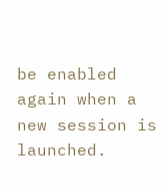be enabled again when a new session is launched.